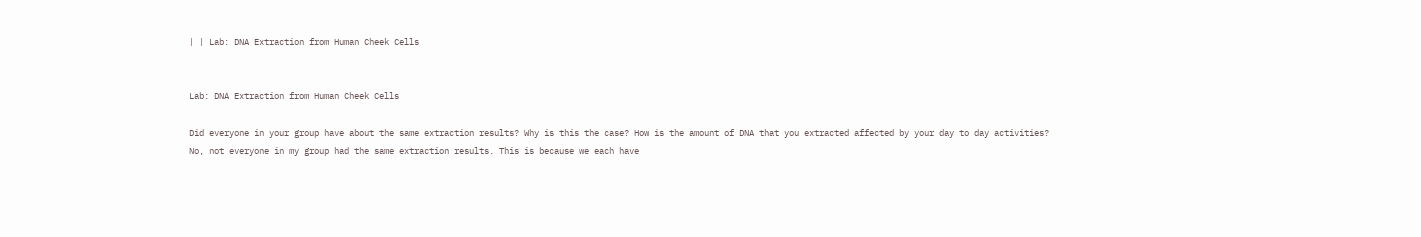| | Lab: DNA Extraction from Human Cheek Cells


Lab: DNA Extraction from Human Cheek Cells

Did everyone in your group have about the same extraction results? Why is this the case? How is the amount of DNA that you extracted affected by your day to day activities?
No, not everyone in my group had the same extraction results. This is because we each have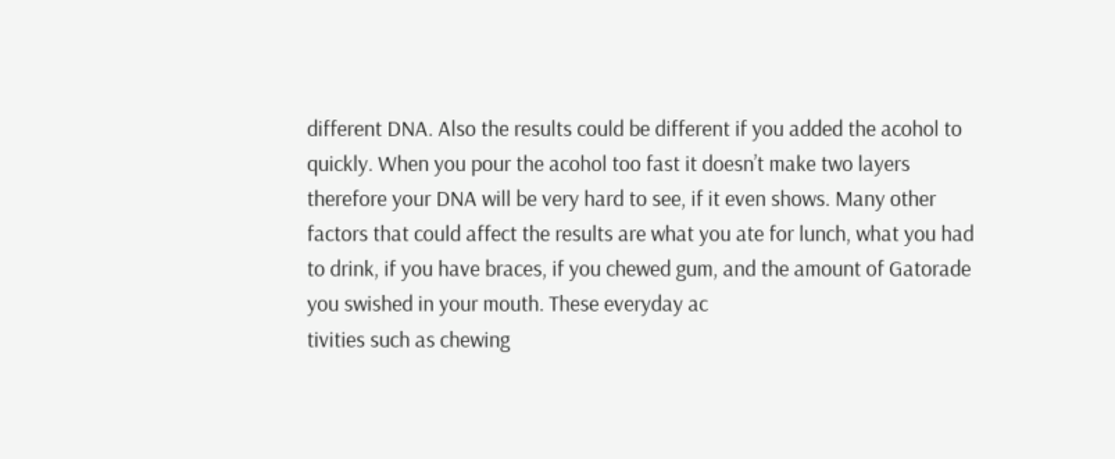different DNA. Also the results could be different if you added the acohol to quickly. When you pour the acohol too fast it doesn’t make two layers therefore your DNA will be very hard to see, if it even shows. Many other factors that could affect the results are what you ate for lunch, what you had to drink, if you have braces, if you chewed gum, and the amount of Gatorade you swished in your mouth. These everyday ac
tivities such as chewing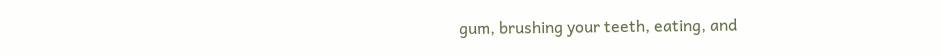gum, brushing your teeth, eating, and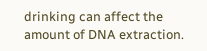drinking can affect the amount of DNA extraction.